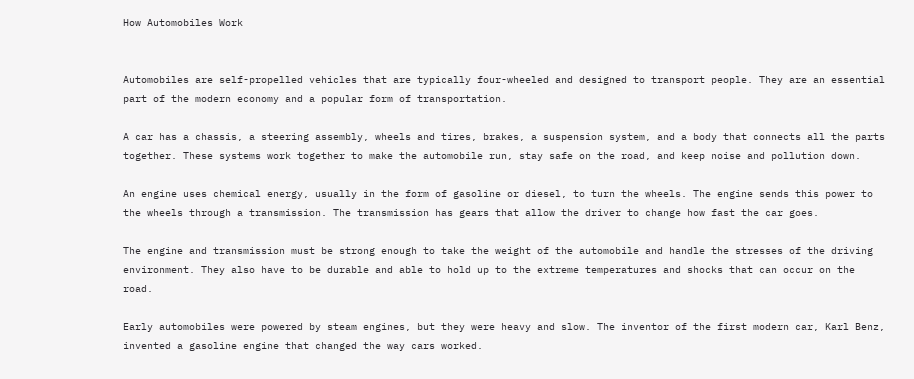How Automobiles Work


Automobiles are self-propelled vehicles that are typically four-wheeled and designed to transport people. They are an essential part of the modern economy and a popular form of transportation.

A car has a chassis, a steering assembly, wheels and tires, brakes, a suspension system, and a body that connects all the parts together. These systems work together to make the automobile run, stay safe on the road, and keep noise and pollution down.

An engine uses chemical energy, usually in the form of gasoline or diesel, to turn the wheels. The engine sends this power to the wheels through a transmission. The transmission has gears that allow the driver to change how fast the car goes.

The engine and transmission must be strong enough to take the weight of the automobile and handle the stresses of the driving environment. They also have to be durable and able to hold up to the extreme temperatures and shocks that can occur on the road.

Early automobiles were powered by steam engines, but they were heavy and slow. The inventor of the first modern car, Karl Benz, invented a gasoline engine that changed the way cars worked.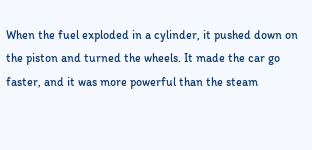When the fuel exploded in a cylinder, it pushed down on the piston and turned the wheels. It made the car go faster, and it was more powerful than the steam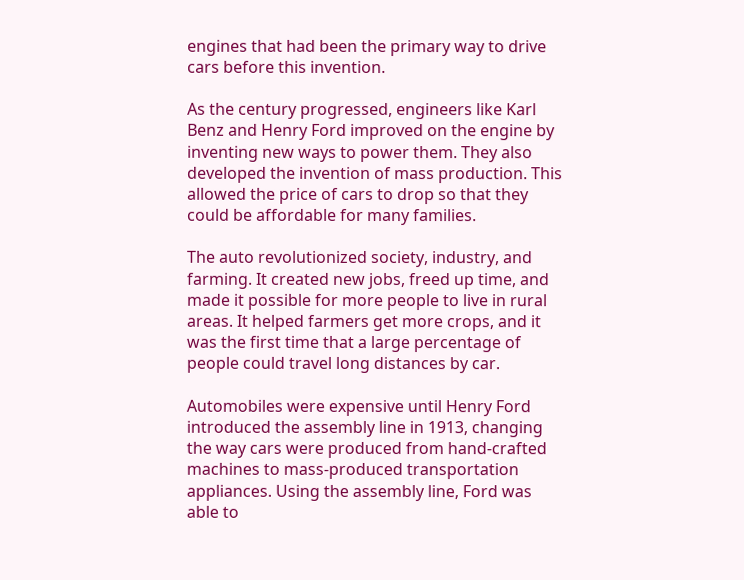engines that had been the primary way to drive cars before this invention.

As the century progressed, engineers like Karl Benz and Henry Ford improved on the engine by inventing new ways to power them. They also developed the invention of mass production. This allowed the price of cars to drop so that they could be affordable for many families.

The auto revolutionized society, industry, and farming. It created new jobs, freed up time, and made it possible for more people to live in rural areas. It helped farmers get more crops, and it was the first time that a large percentage of people could travel long distances by car.

Automobiles were expensive until Henry Ford introduced the assembly line in 1913, changing the way cars were produced from hand-crafted machines to mass-produced transportation appliances. Using the assembly line, Ford was able to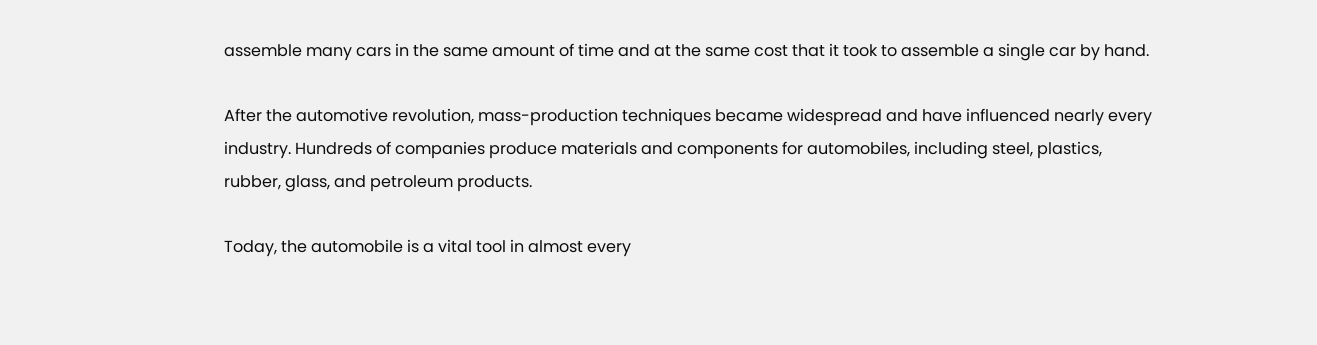assemble many cars in the same amount of time and at the same cost that it took to assemble a single car by hand.

After the automotive revolution, mass-production techniques became widespread and have influenced nearly every industry. Hundreds of companies produce materials and components for automobiles, including steel, plastics, rubber, glass, and petroleum products.

Today, the automobile is a vital tool in almost every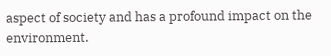aspect of society and has a profound impact on the environment.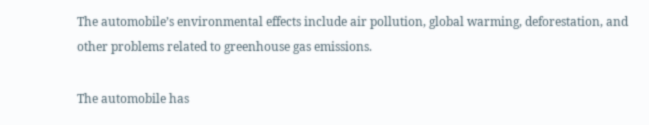The automobile’s environmental effects include air pollution, global warming, deforestation, and other problems related to greenhouse gas emissions.

The automobile has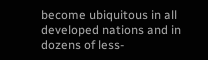become ubiquitous in all developed nations and in dozens of less-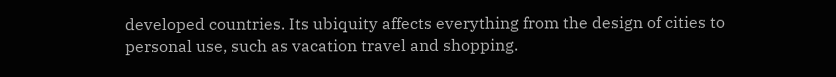developed countries. Its ubiquity affects everything from the design of cities to personal use, such as vacation travel and shopping.